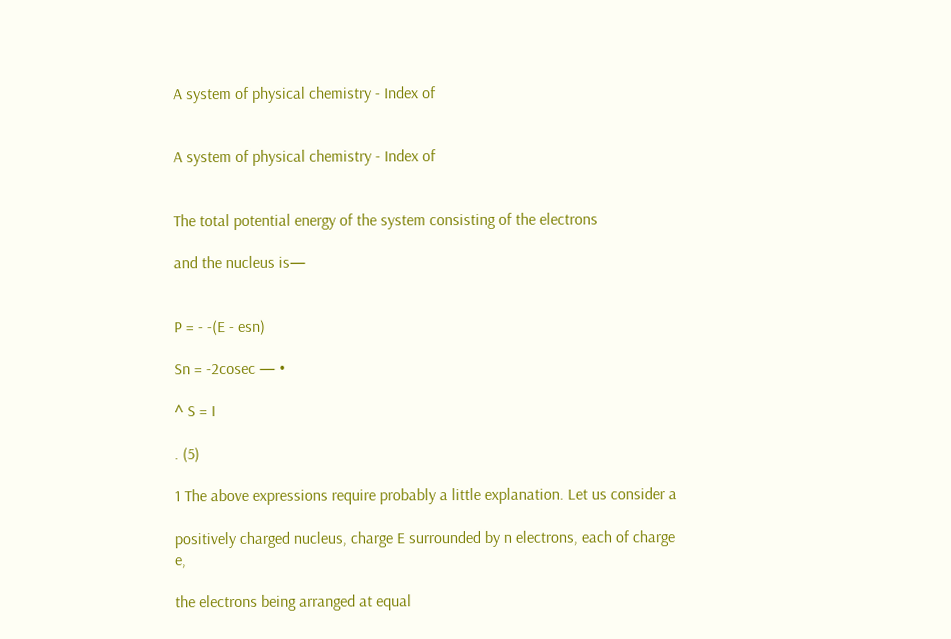A system of physical chemistry - Index of


A system of physical chemistry - Index of


The total potential energy of the system consisting of the electrons

and the nucleus is—


P = - -(E - esn)

Sn = -2cosec — •

^ S = I

. (5)

1 The above expressions require probably a little explanation. Let us consider a

positively charged nucleus, charge E surrounded by n electrons, each of charge e,

the electrons being arranged at equal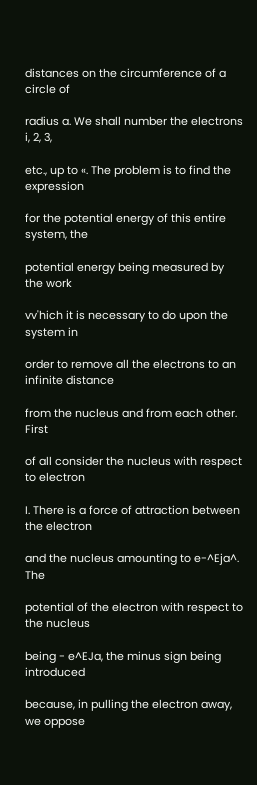distances on the circumference of a circle of

radius a. We shall number the electrons i, 2, 3,

etc., up to «. The problem is to find the expression

for the potential energy of this entire system, the

potential energy being measured by the work

vv'hich it is necessary to do upon the system in

order to remove all the electrons to an infinite distance

from the nucleus and from each other. First

of all consider the nucleus with respect to electron

I. There is a force of attraction between the electron

and the nucleus amounting to e-^Eja^. The

potential of the electron with respect to the nucleus

being - e^EJa, the minus sign being introduced

because, in pulling the electron away, we oppose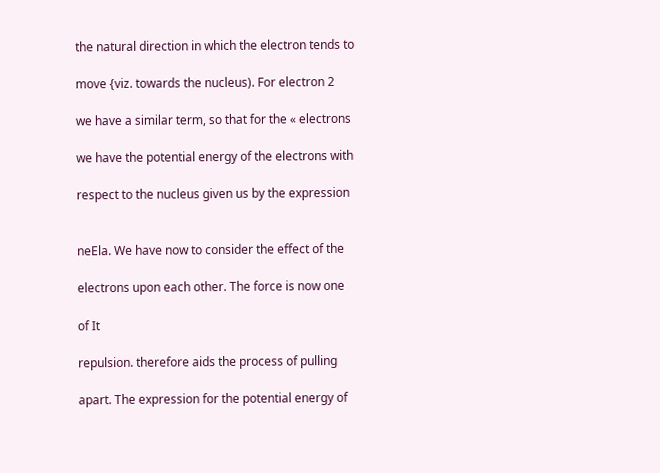the natural direction in which the electron tends to

move {viz. towards the nucleus). For electron 2

we have a similar term, so that for the « electrons

we have the potential energy of the electrons with

respect to the nucleus given us by the expression


neEla. We have now to consider the effect of the

electrons upon each other. The force is now one

of It

repulsion. therefore aids the process of pulling

apart. The expression for the potential energy of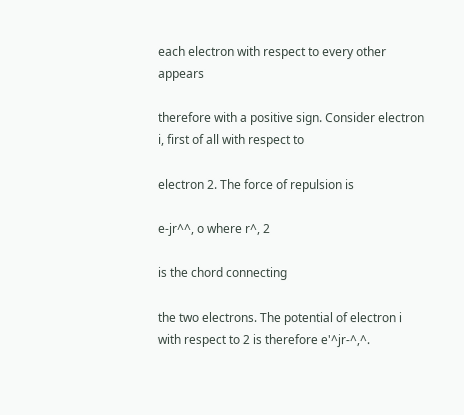each electron with respect to every other appears

therefore with a positive sign. Consider electron i, first of all with respect to

electron 2. The force of repulsion is

e-jr^^, o where r^, 2

is the chord connecting

the two electrons. The potential of electron i with respect to 2 is therefore e'^jr-^,^.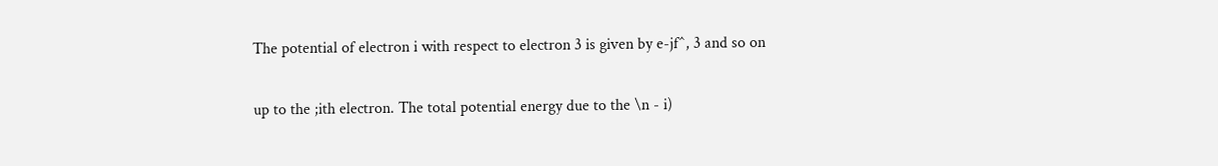The potential of electron i with respect to electron 3 is given by e-jf^, 3 and so on

up to the ;ith electron. The total potential energy due to the \n - i)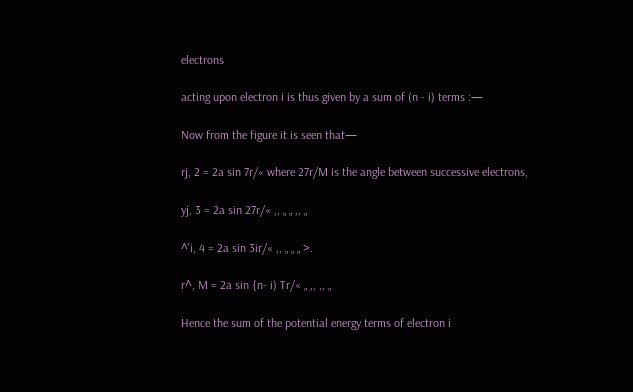electrons

acting upon electron i is thus given by a sum of (n - i) terms :—

Now from the figure it is seen that—

rj, 2 = 2a sin 7r/« where 27r/M is the angle between successive electrons,

yj, 3 = 2a sin 27r/« ,, „ „ ,, „

^'i, 4 = 2a sin 3ir/« ,, „ „ „ >.

r^, M = 2a sin {n- i) Tr/« „ ,, ,, „

Hence the sum of the potential energy terms of electron i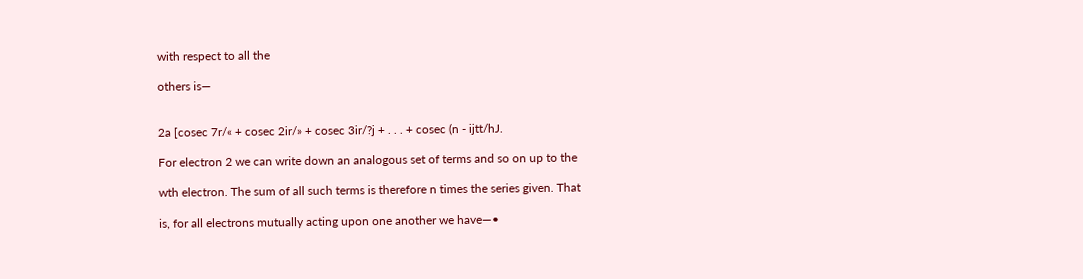with respect to all the

others is—


2a [cosec 7r/« + cosec 2ir/» + cosec 3ir/?j + . . . + cosec (n - ijtt/hJ.

For electron 2 we can write down an analogous set of terms and so on up to the

wth electron. The sum of all such terms is therefore n times the series given. That

is, for all electrons mutually acting upon one another we have—•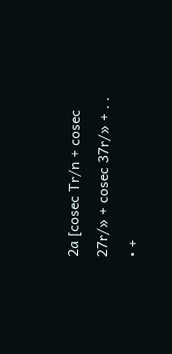2a [cosec Tr/n + cosec 27r/» + cosec 37r/» + . . • +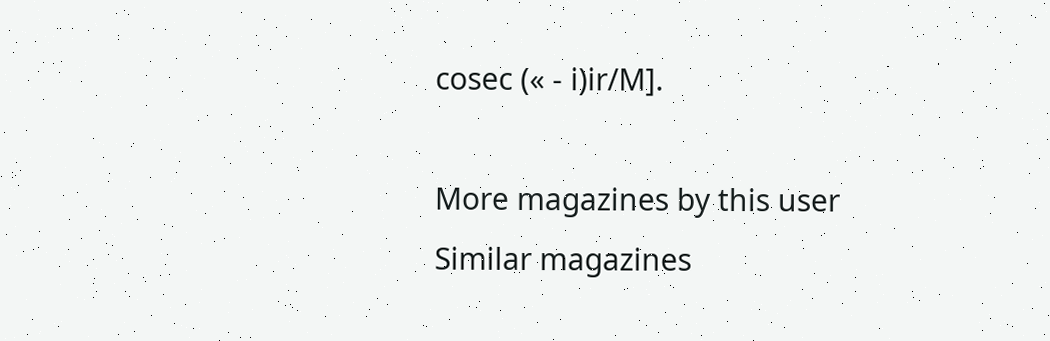cosec (« - i)ir/M].

More magazines by this user
Similar magazines